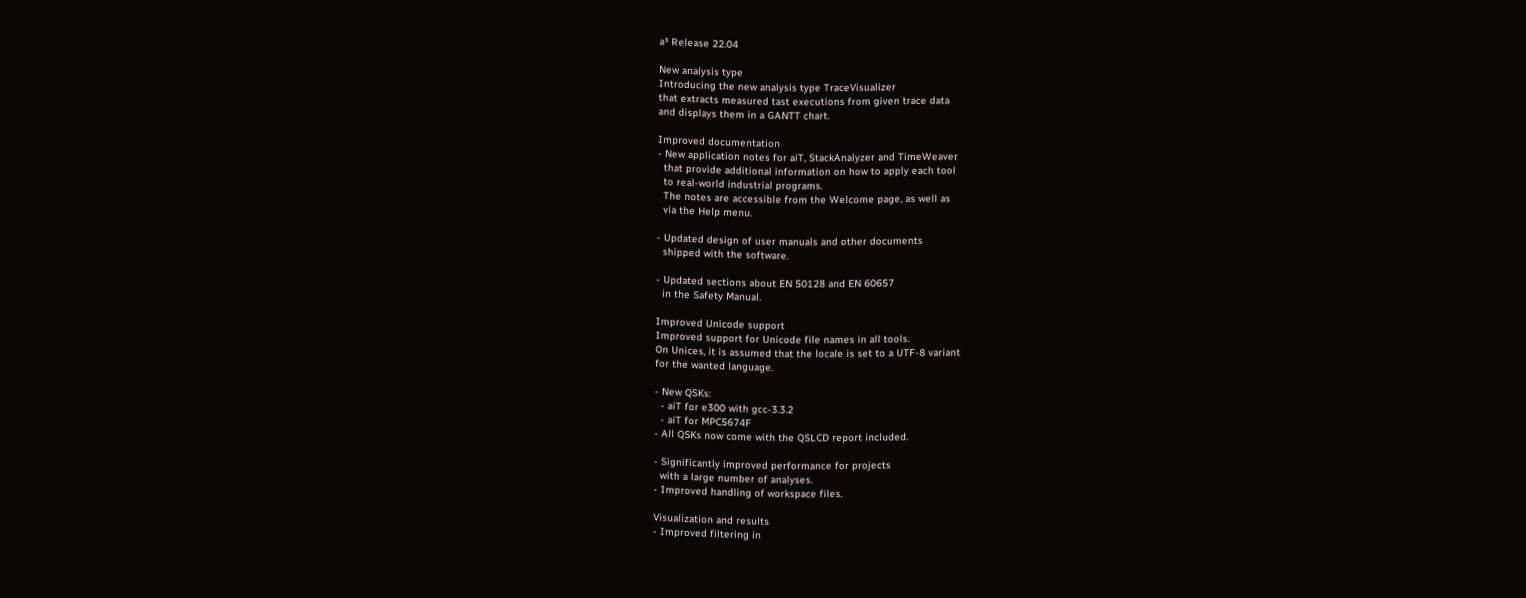a³ Release 22.04

New analysis type
Introducing the new analysis type TraceVisualizer
that extracts measured tast executions from given trace data
and displays them in a GANTT chart.

Improved documentation
- New application notes for aiT, StackAnalyzer and TimeWeaver
  that provide additional information on how to apply each tool
  to real-world industrial programs.
  The notes are accessible from the Welcome page, as well as
  via the Help menu.

- Updated design of user manuals and other documents
  shipped with the software.

- Updated sections about EN 50128 and EN 60657
  in the Safety Manual.

Improved Unicode support
Improved support for Unicode file names in all tools.
On Unices, it is assumed that the locale is set to a UTF-8 variant
for the wanted language.

- New QSKs:
  - aiT for e300 with gcc-3.3.2
  - aiT for MPC5674F
- All QSKs now come with the QSLCD report included.

- Significantly improved performance for projects
  with a large number of analyses.
- Improved handling of workspace files.

Visualization and results
- Improved filtering in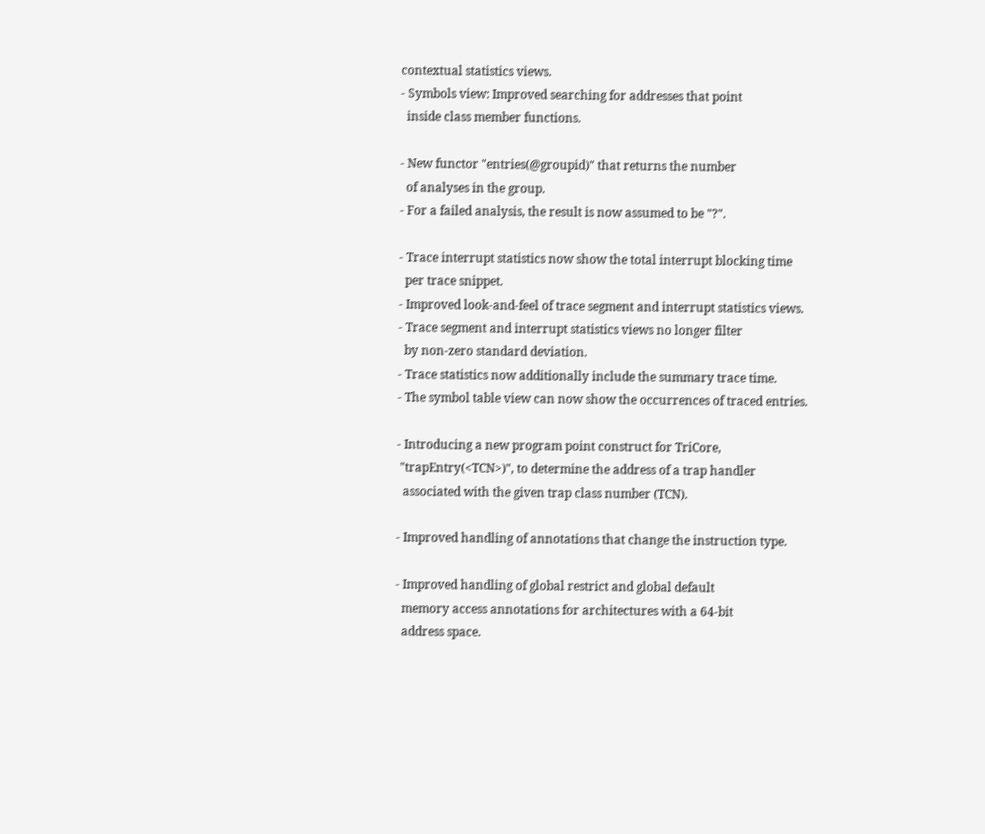contextual statistics views.
- Symbols view: Improved searching for addresses that point
  inside class member functions.

- New functor "entries(@groupid)" that returns the number
  of analyses in the group.
- For a failed analysis, the result is now assumed to be "?".

- Trace interrupt statistics now show the total interrupt blocking time
  per trace snippet.
- Improved look-and-feel of trace segment and interrupt statistics views.
- Trace segment and interrupt statistics views no longer filter
  by non-zero standard deviation.
- Trace statistics now additionally include the summary trace time.
- The symbol table view can now show the occurrences of traced entries.

- Introducing a new program point construct for TriCore,
 "trapEntry(<TCN>)", to determine the address of a trap handler
  associated with the given trap class number (TCN).

- Improved handling of annotations that change the instruction type.

- Improved handling of global restrict and global default
  memory access annotations for architectures with a 64-bit
  address space.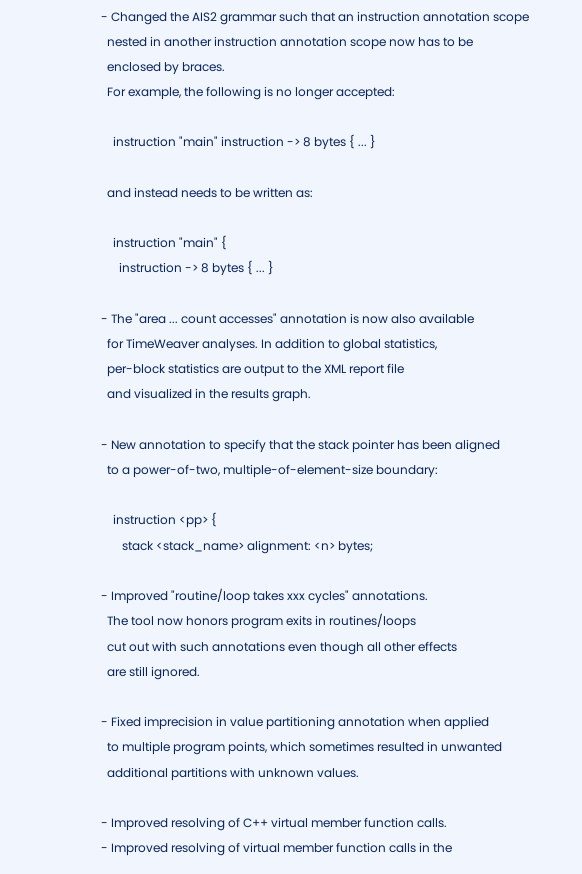- Changed the AIS2 grammar such that an instruction annotation scope
  nested in another instruction annotation scope now has to be
  enclosed by braces.
  For example, the following is no longer accepted:

    instruction "main" instruction -> 8 bytes { ... }

  and instead needs to be written as:

    instruction "main" {
      instruction -> 8 bytes { ... }

- The "area ... count accesses" annotation is now also available
  for TimeWeaver analyses. In addition to global statistics,
  per-block statistics are output to the XML report file
  and visualized in the results graph.

- New annotation to specify that the stack pointer has been aligned
  to a power-of-two, multiple-of-element-size boundary:

    instruction <pp> {
       stack <stack_name> alignment: <n> bytes;

- Improved "routine/loop takes xxx cycles" annotations.
  The tool now honors program exits in routines/loops
  cut out with such annotations even though all other effects
  are still ignored.

- Fixed imprecision in value partitioning annotation when applied
  to multiple program points, which sometimes resulted in unwanted
  additional partitions with unknown values.

- Improved resolving of C++ virtual member function calls.
- Improved resolving of virtual member function calls in the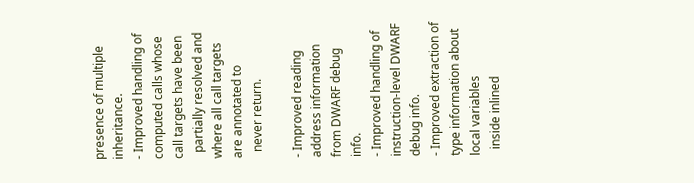presence of multiple inheritance.
- Improved handling of computed calls whose call targets have been
  partially resolved and where all call targets are annotated to
  never return.

- Improved reading address information from DWARF debug info.
- Improved handling of instruction-level DWARF debug info.
- Improved extraction of type information about local variables
  inside inlined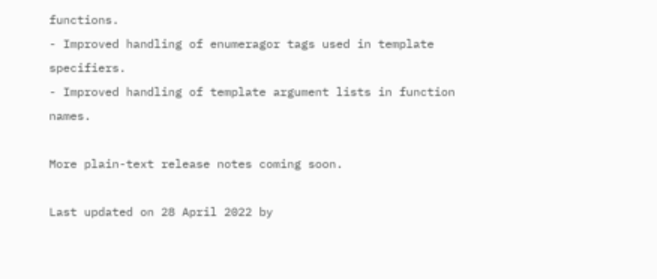functions.
- Improved handling of enumeragor tags used in template specifiers.
- Improved handling of template argument lists in function names.

More plain-text release notes coming soon.

Last updated on 28 April 2022 by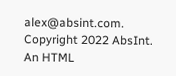alex@absint.com. Copyright 2022 AbsInt.
An HTML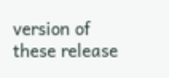version of these release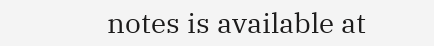notes is available at